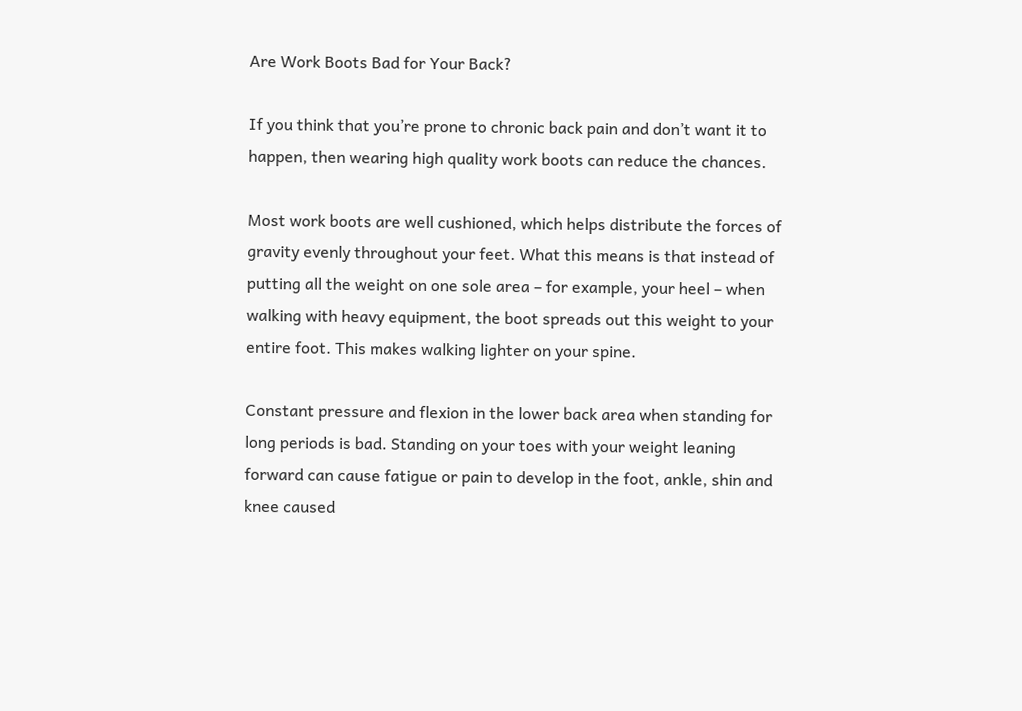Are Work Boots Bad for Your Back?

If you think that you’re prone to chronic back pain and don’t want it to happen, then wearing high quality work boots can reduce the chances.

Most work boots are well cushioned, which helps distribute the forces of gravity evenly throughout your feet. What this means is that instead of putting all the weight on one sole area – for example, your heel – when walking with heavy equipment, the boot spreads out this weight to your entire foot. This makes walking lighter on your spine.

Constant pressure and flexion in the lower back area when standing for long periods is bad. Standing on your toes with your weight leaning forward can cause fatigue or pain to develop in the foot, ankle, shin and knee caused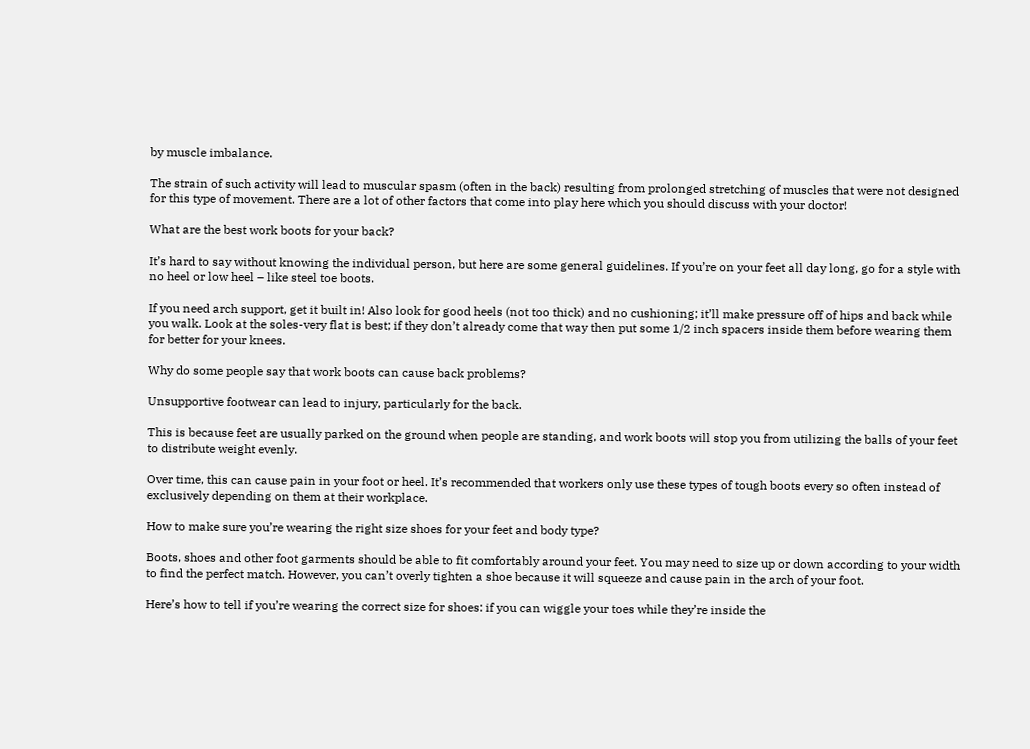by muscle imbalance.

The strain of such activity will lead to muscular spasm (often in the back) resulting from prolonged stretching of muscles that were not designed for this type of movement. There are a lot of other factors that come into play here which you should discuss with your doctor!

What are the best work boots for your back?

It’s hard to say without knowing the individual person, but here are some general guidelines. If you’re on your feet all day long, go for a style with no heel or low heel – like steel toe boots.

If you need arch support, get it built in! Also look for good heels (not too thick) and no cushioning; it’ll make pressure off of hips and back while you walk. Look at the soles-very flat is best; if they don’t already come that way then put some 1/2 inch spacers inside them before wearing them for better for your knees.

Why do some people say that work boots can cause back problems?

Unsupportive footwear can lead to injury, particularly for the back.

This is because feet are usually parked on the ground when people are standing, and work boots will stop you from utilizing the balls of your feet to distribute weight evenly.

Over time, this can cause pain in your foot or heel. It’s recommended that workers only use these types of tough boots every so often instead of exclusively depending on them at their workplace.

How to make sure you’re wearing the right size shoes for your feet and body type?

Boots, shoes and other foot garments should be able to fit comfortably around your feet. You may need to size up or down according to your width to find the perfect match. However, you can’t overly tighten a shoe because it will squeeze and cause pain in the arch of your foot.

Here’s how to tell if you’re wearing the correct size for shoes: if you can wiggle your toes while they’re inside the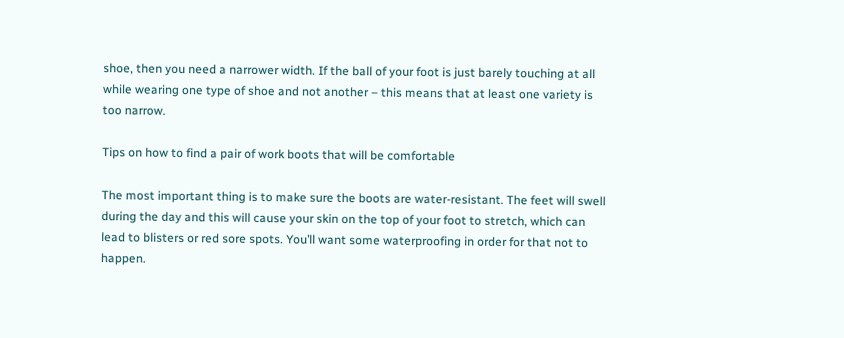shoe, then you need a narrower width. If the ball of your foot is just barely touching at all while wearing one type of shoe and not another – this means that at least one variety is too narrow.

Tips on how to find a pair of work boots that will be comfortable

The most important thing is to make sure the boots are water-resistant. The feet will swell during the day and this will cause your skin on the top of your foot to stretch, which can lead to blisters or red sore spots. You’ll want some waterproofing in order for that not to happen.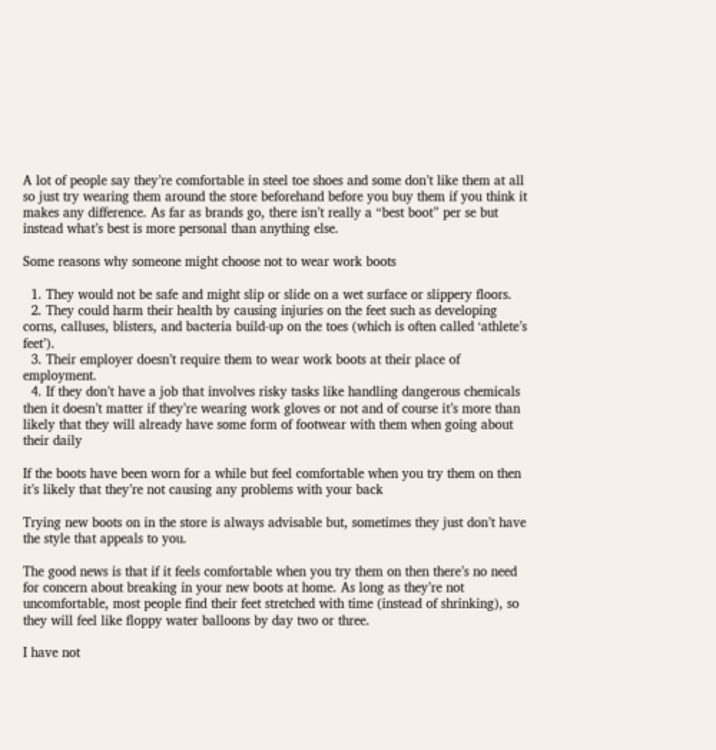A lot of people say they’re comfortable in steel toe shoes and some don’t like them at all so just try wearing them around the store beforehand before you buy them if you think it makes any difference. As far as brands go, there isn’t really a “best boot” per se but instead what’s best is more personal than anything else.

Some reasons why someone might choose not to wear work boots

  1. They would not be safe and might slip or slide on a wet surface or slippery floors.
  2. They could harm their health by causing injuries on the feet such as developing corns, calluses, blisters, and bacteria build-up on the toes (which is often called ‘athlete’s feet’).
  3. Their employer doesn’t require them to wear work boots at their place of employment.
  4. If they don’t have a job that involves risky tasks like handling dangerous chemicals then it doesn’t matter if they’re wearing work gloves or not and of course it’s more than likely that they will already have some form of footwear with them when going about their daily

If the boots have been worn for a while but feel comfortable when you try them on then it’s likely that they’re not causing any problems with your back

Trying new boots on in the store is always advisable but, sometimes they just don’t have the style that appeals to you.

The good news is that if it feels comfortable when you try them on then there’s no need for concern about breaking in your new boots at home. As long as they’re not uncomfortable, most people find their feet stretched with time (instead of shrinking), so they will feel like floppy water balloons by day two or three.

I have not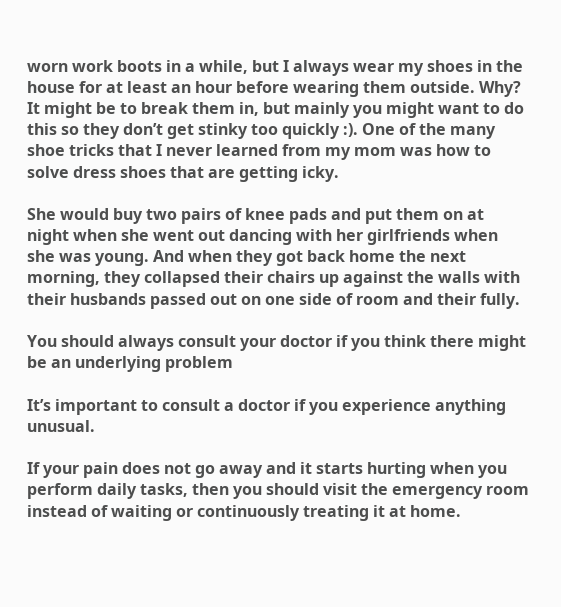worn work boots in a while, but I always wear my shoes in the house for at least an hour before wearing them outside. Why? It might be to break them in, but mainly you might want to do this so they don’t get stinky too quickly :). One of the many shoe tricks that I never learned from my mom was how to solve dress shoes that are getting icky.

She would buy two pairs of knee pads and put them on at night when she went out dancing with her girlfriends when she was young. And when they got back home the next morning, they collapsed their chairs up against the walls with their husbands passed out on one side of room and their fully.

You should always consult your doctor if you think there might be an underlying problem

It’s important to consult a doctor if you experience anything unusual.

If your pain does not go away and it starts hurting when you perform daily tasks, then you should visit the emergency room instead of waiting or continuously treating it at home.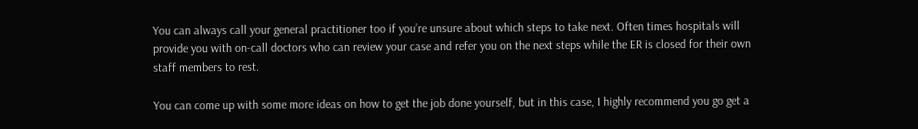You can always call your general practitioner too if you’re unsure about which steps to take next. Often times hospitals will provide you with on-call doctors who can review your case and refer you on the next steps while the ER is closed for their own staff members to rest.

You can come up with some more ideas on how to get the job done yourself, but in this case, I highly recommend you go get a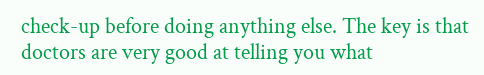check-up before doing anything else. The key is that doctors are very good at telling you what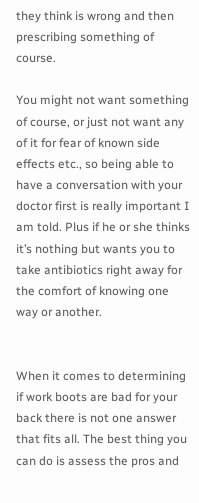they think is wrong and then prescribing something of course.

You might not want something of course, or just not want any of it for fear of known side effects etc., so being able to have a conversation with your doctor first is really important I am told. Plus if he or she thinks it’s nothing but wants you to take antibiotics right away for the comfort of knowing one way or another.


When it comes to determining if work boots are bad for your back there is not one answer that fits all. The best thing you can do is assess the pros and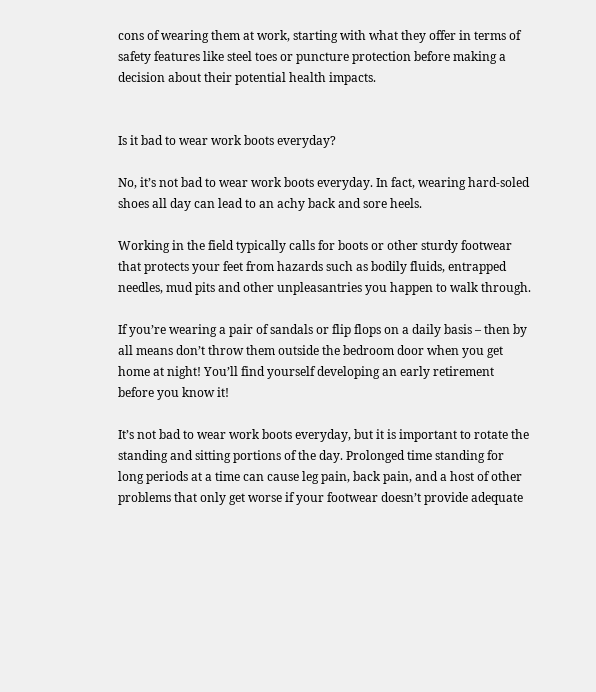cons of wearing them at work, starting with what they offer in terms of safety features like steel toes or puncture protection before making a decision about their potential health impacts.


Is it bad to wear work boots everyday?

No, it’s not bad to wear work boots everyday. In fact, wearing hard-soled shoes all day can lead to an achy back and sore heels.

Working in the field typically calls for boots or other sturdy footwear that protects your feet from hazards such as bodily fluids, entrapped needles, mud pits and other unpleasantries you happen to walk through.

If you’re wearing a pair of sandals or flip flops on a daily basis – then by all means don’t throw them outside the bedroom door when you get home at night! You’ll find yourself developing an early retirement before you know it!

It’s not bad to wear work boots everyday, but it is important to rotate the standing and sitting portions of the day. Prolonged time standing for long periods at a time can cause leg pain, back pain, and a host of other problems that only get worse if your footwear doesn’t provide adequate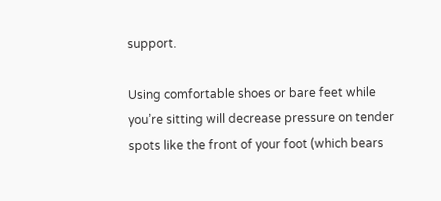support.

Using comfortable shoes or bare feet while you’re sitting will decrease pressure on tender spots like the front of your foot (which bears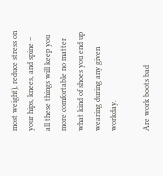most weight), reduce stress on your hips, knees, and spine – all these things will keep you more comfortable no matter what kind of shoes you end up wearing during any given workday.

Are work boots bad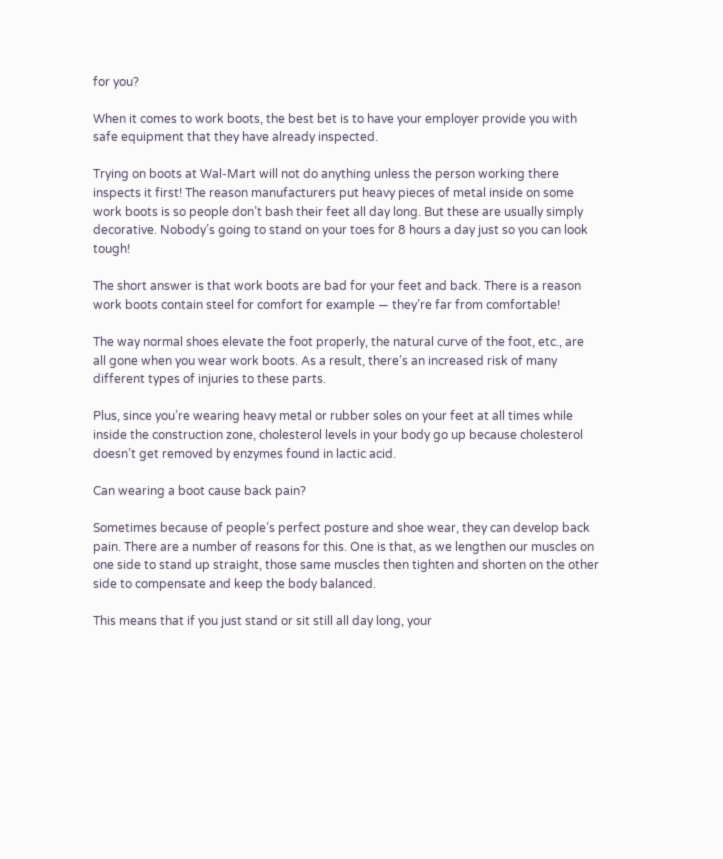for you?

When it comes to work boots, the best bet is to have your employer provide you with safe equipment that they have already inspected.

Trying on boots at Wal-Mart will not do anything unless the person working there inspects it first! The reason manufacturers put heavy pieces of metal inside on some work boots is so people don’t bash their feet all day long. But these are usually simply decorative. Nobody’s going to stand on your toes for 8 hours a day just so you can look tough!

The short answer is that work boots are bad for your feet and back. There is a reason work boots contain steel for comfort for example — they’re far from comfortable!

The way normal shoes elevate the foot properly, the natural curve of the foot, etc., are all gone when you wear work boots. As a result, there’s an increased risk of many different types of injuries to these parts.

Plus, since you’re wearing heavy metal or rubber soles on your feet at all times while inside the construction zone, cholesterol levels in your body go up because cholesterol doesn’t get removed by enzymes found in lactic acid.

Can wearing a boot cause back pain?

Sometimes because of people’s perfect posture and shoe wear, they can develop back pain. There are a number of reasons for this. One is that, as we lengthen our muscles on one side to stand up straight, those same muscles then tighten and shorten on the other side to compensate and keep the body balanced.

This means that if you just stand or sit still all day long, your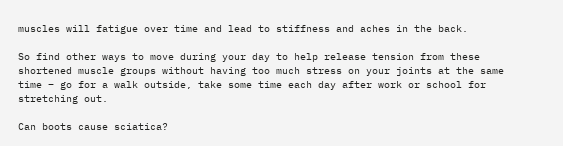muscles will fatigue over time and lead to stiffness and aches in the back.

So find other ways to move during your day to help release tension from these shortened muscle groups without having too much stress on your joints at the same time – go for a walk outside, take some time each day after work or school for stretching out.

Can boots cause sciatica?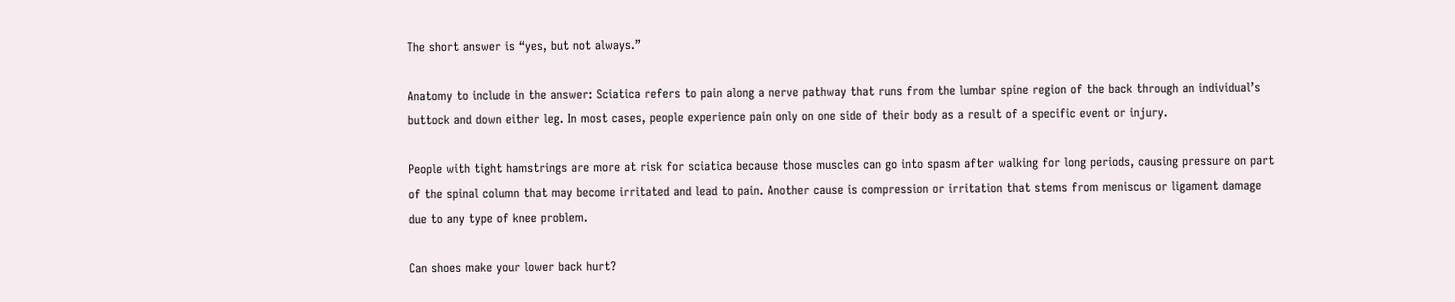The short answer is “yes, but not always.”

Anatomy to include in the answer: Sciatica refers to pain along a nerve pathway that runs from the lumbar spine region of the back through an individual’s buttock and down either leg. In most cases, people experience pain only on one side of their body as a result of a specific event or injury.

People with tight hamstrings are more at risk for sciatica because those muscles can go into spasm after walking for long periods, causing pressure on part of the spinal column that may become irritated and lead to pain. Another cause is compression or irritation that stems from meniscus or ligament damage due to any type of knee problem.

Can shoes make your lower back hurt?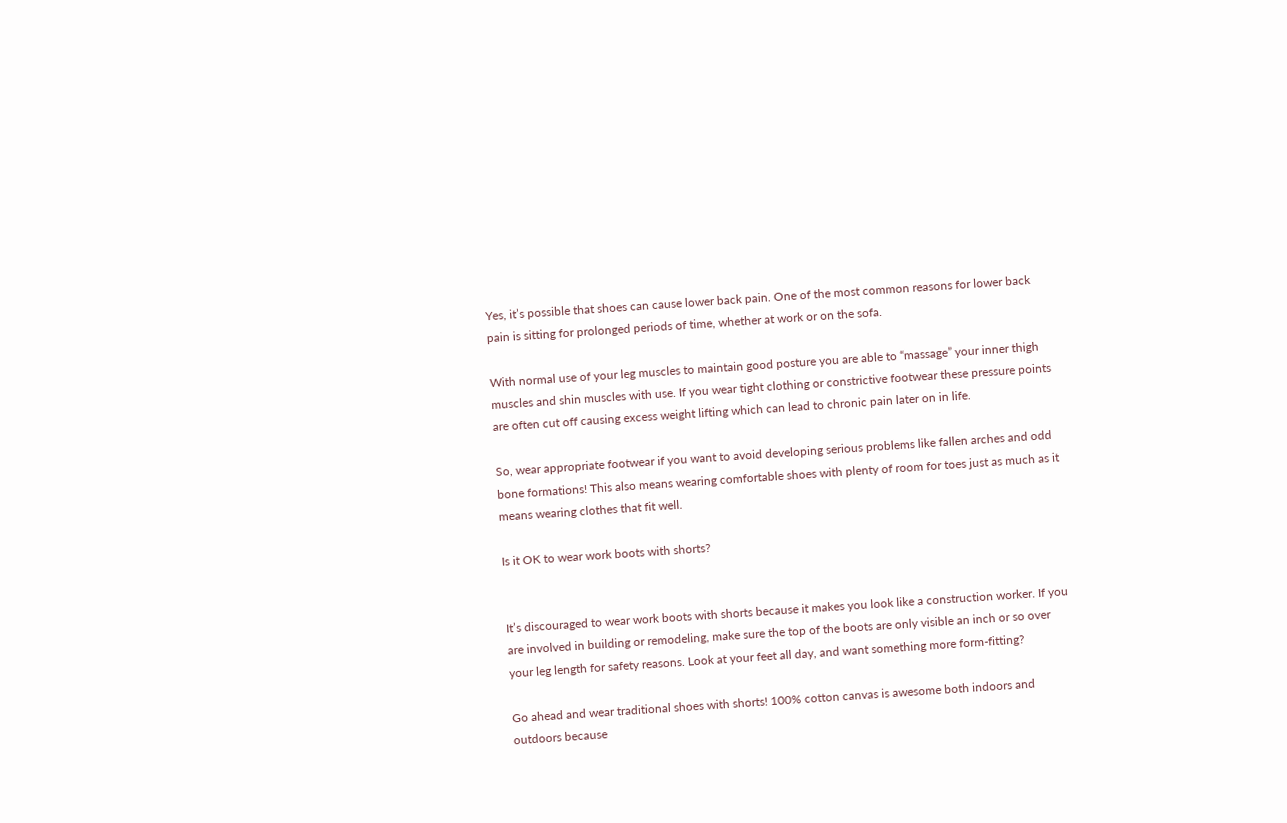Yes, it’s possible that shoes can cause lower back pain. One of the most common reasons for lower back pain is sitting for prolonged periods of time, whether at work or on the sofa.

With normal use of your leg muscles to maintain good posture you are able to “massage” your inner thigh muscles and shin muscles with use. If you wear tight clothing or constrictive footwear these pressure points are often cut off causing excess weight lifting which can lead to chronic pain later on in life.

So, wear appropriate footwear if you want to avoid developing serious problems like fallen arches and odd bone formations! This also means wearing comfortable shoes with plenty of room for toes just as much as it means wearing clothes that fit well.

Is it OK to wear work boots with shorts?


It’s discouraged to wear work boots with shorts because it makes you look like a construction worker. If you are involved in building or remodeling, make sure the top of the boots are only visible an inch or so over your leg length for safety reasons. Look at your feet all day, and want something more form-fitting?

Go ahead and wear traditional shoes with shorts! 100% cotton canvas is awesome both indoors and outdoors because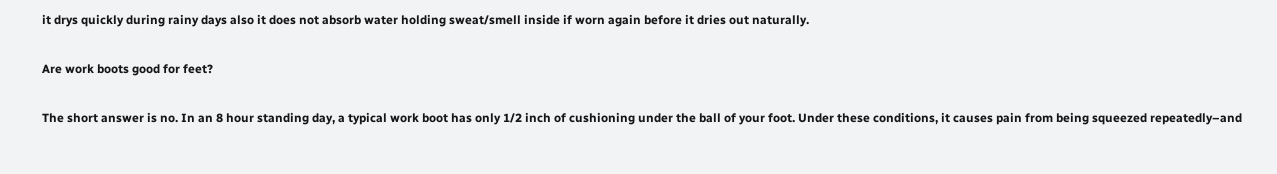it drys quickly during rainy days also it does not absorb water holding sweat/smell inside if worn again before it dries out naturally.

Are work boots good for feet?

The short answer is no. In an 8 hour standing day, a typical work boot has only 1/2 inch of cushioning under the ball of your foot. Under these conditions, it causes pain from being squeezed repeatedly–and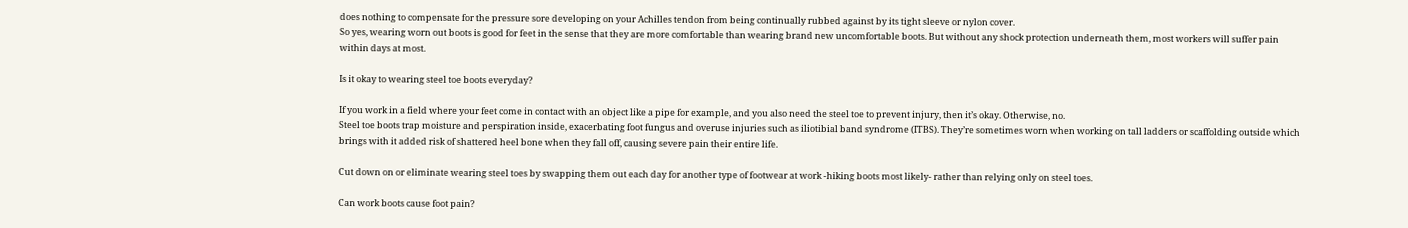does nothing to compensate for the pressure sore developing on your Achilles tendon from being continually rubbed against by its tight sleeve or nylon cover.
So yes, wearing worn out boots is good for feet in the sense that they are more comfortable than wearing brand new uncomfortable boots. But without any shock protection underneath them, most workers will suffer pain within days at most.

Is it okay to wearing steel toe boots everyday?

If you work in a field where your feet come in contact with an object like a pipe for example, and you also need the steel toe to prevent injury, then it’s okay. Otherwise, no.
Steel toe boots trap moisture and perspiration inside, exacerbating foot fungus and overuse injuries such as iliotibial band syndrome (ITBS). They’re sometimes worn when working on tall ladders or scaffolding outside which brings with it added risk of shattered heel bone when they fall off, causing severe pain their entire life.

Cut down on or eliminate wearing steel toes by swapping them out each day for another type of footwear at work -hiking boots most likely- rather than relying only on steel toes.

Can work boots cause foot pain?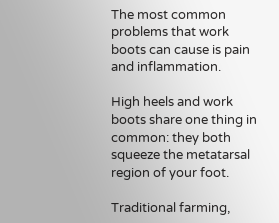The most common problems that work boots can cause is pain and inflammation.

High heels and work boots share one thing in common: they both squeeze the metatarsal region of your foot.

Traditional farming,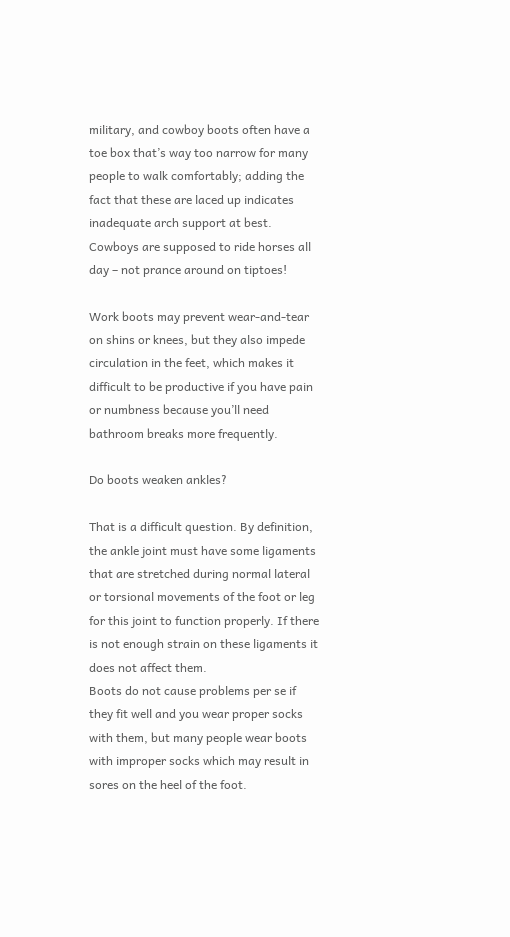military, and cowboy boots often have a toe box that’s way too narrow for many people to walk comfortably; adding the fact that these are laced up indicates inadequate arch support at best. Cowboys are supposed to ride horses all day – not prance around on tiptoes!

Work boots may prevent wear-and-tear on shins or knees, but they also impede circulation in the feet, which makes it difficult to be productive if you have pain or numbness because you’ll need bathroom breaks more frequently.

Do boots weaken ankles?

That is a difficult question. By definition, the ankle joint must have some ligaments that are stretched during normal lateral or torsional movements of the foot or leg for this joint to function properly. If there is not enough strain on these ligaments it does not affect them.
Boots do not cause problems per se if they fit well and you wear proper socks with them, but many people wear boots with improper socks which may result in sores on the heel of the foot.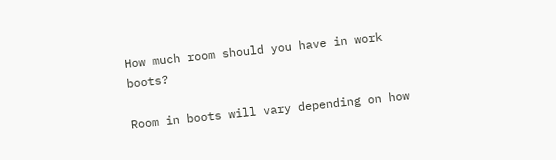How much room should you have in work boots?

Room in boots will vary depending on how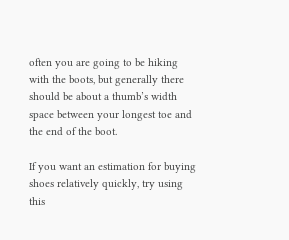often you are going to be hiking with the boots, but generally there should be about a thumb’s width space between your longest toe and the end of the boot.

If you want an estimation for buying shoes relatively quickly, try using this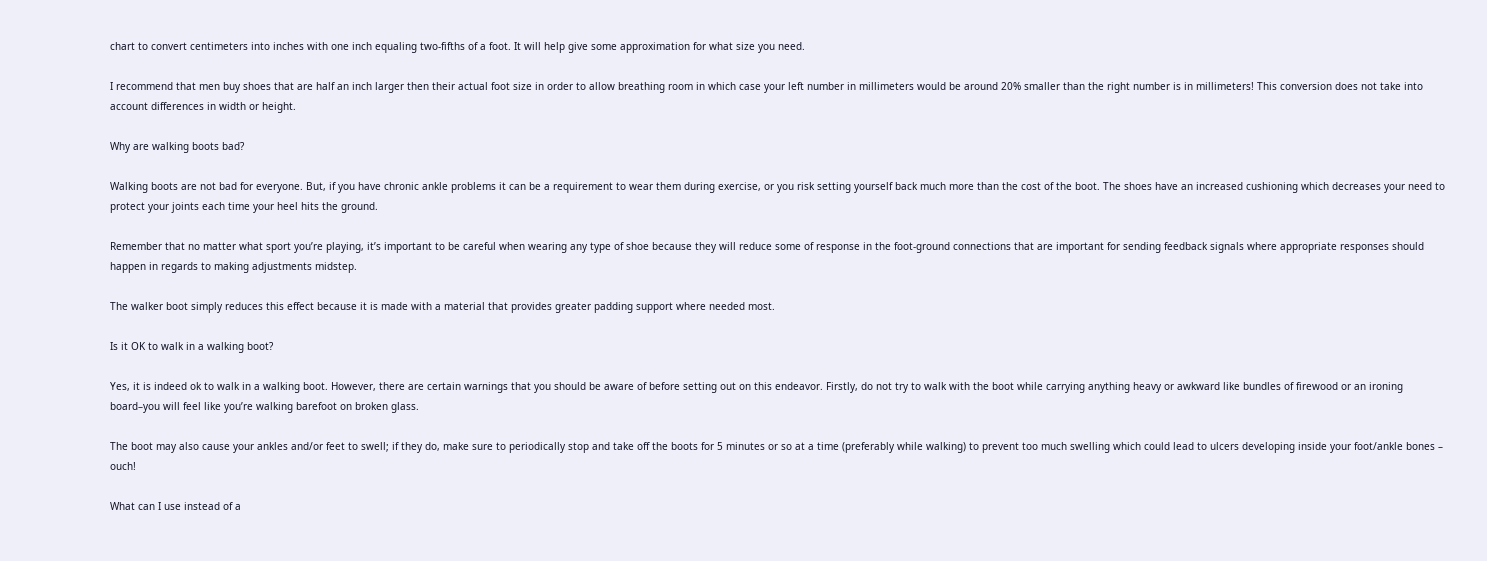chart to convert centimeters into inches with one inch equaling two-fifths of a foot. It will help give some approximation for what size you need.

I recommend that men buy shoes that are half an inch larger then their actual foot size in order to allow breathing room in which case your left number in millimeters would be around 20% smaller than the right number is in millimeters! This conversion does not take into account differences in width or height.

Why are walking boots bad?

Walking boots are not bad for everyone. But, if you have chronic ankle problems it can be a requirement to wear them during exercise, or you risk setting yourself back much more than the cost of the boot. The shoes have an increased cushioning which decreases your need to protect your joints each time your heel hits the ground.

Remember that no matter what sport you’re playing, it’s important to be careful when wearing any type of shoe because they will reduce some of response in the foot-ground connections that are important for sending feedback signals where appropriate responses should happen in regards to making adjustments midstep.

The walker boot simply reduces this effect because it is made with a material that provides greater padding support where needed most.

Is it OK to walk in a walking boot?

Yes, it is indeed ok to walk in a walking boot. However, there are certain warnings that you should be aware of before setting out on this endeavor. Firstly, do not try to walk with the boot while carrying anything heavy or awkward like bundles of firewood or an ironing board–you will feel like you’re walking barefoot on broken glass.

The boot may also cause your ankles and/or feet to swell; if they do, make sure to periodically stop and take off the boots for 5 minutes or so at a time (preferably while walking) to prevent too much swelling which could lead to ulcers developing inside your foot/ankle bones – ouch!

What can I use instead of a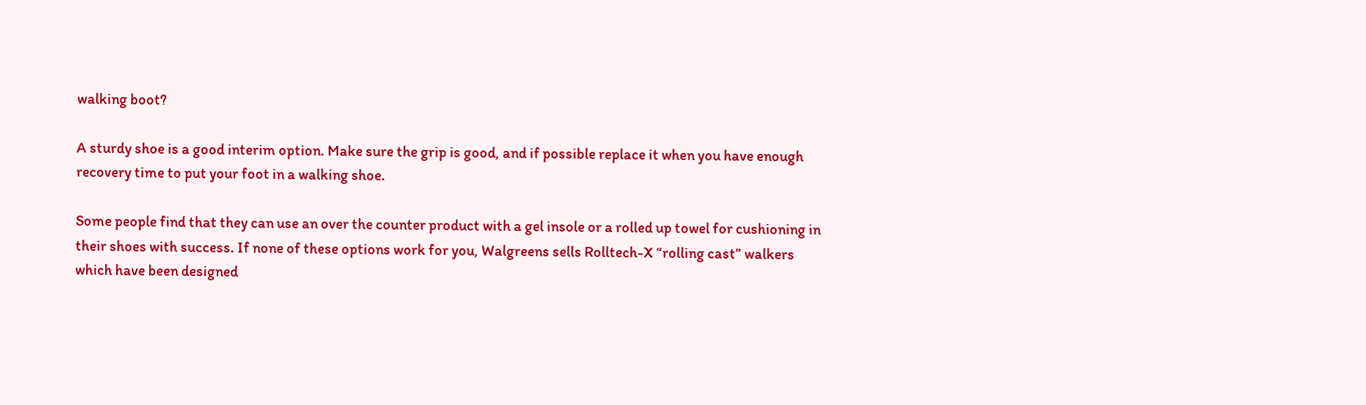walking boot?

A sturdy shoe is a good interim option. Make sure the grip is good, and if possible replace it when you have enough recovery time to put your foot in a walking shoe.

Some people find that they can use an over the counter product with a gel insole or a rolled up towel for cushioning in their shoes with success. If none of these options work for you, Walgreens sells Rolltech-X “rolling cast” walkers which have been designed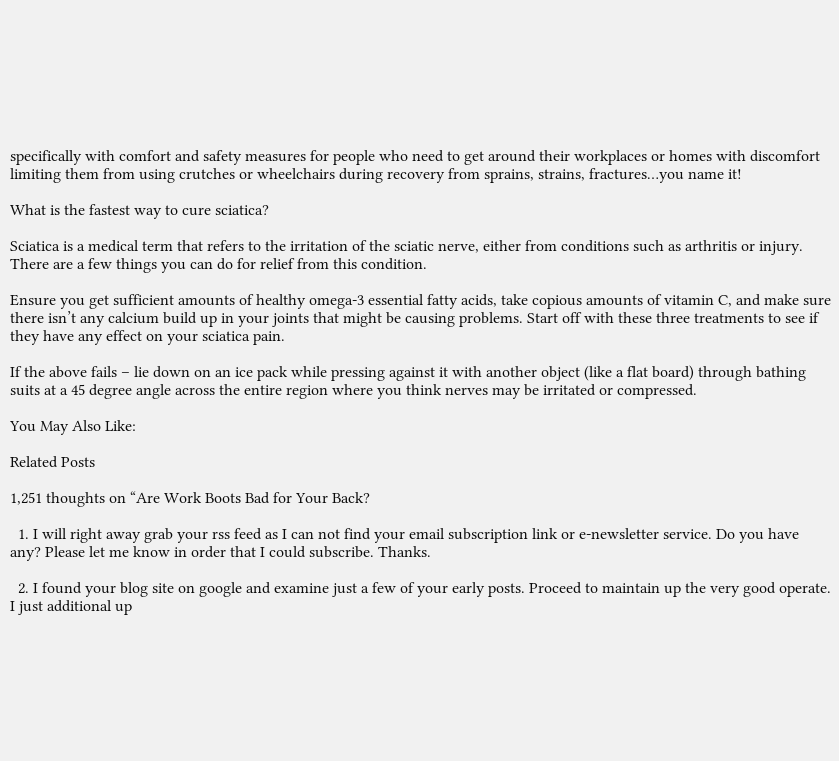specifically with comfort and safety measures for people who need to get around their workplaces or homes with discomfort limiting them from using crutches or wheelchairs during recovery from sprains, strains, fractures…you name it!

What is the fastest way to cure sciatica?

Sciatica is a medical term that refers to the irritation of the sciatic nerve, either from conditions such as arthritis or injury. There are a few things you can do for relief from this condition.

Ensure you get sufficient amounts of healthy omega-3 essential fatty acids, take copious amounts of vitamin C, and make sure there isn’t any calcium build up in your joints that might be causing problems. Start off with these three treatments to see if they have any effect on your sciatica pain.

If the above fails – lie down on an ice pack while pressing against it with another object (like a flat board) through bathing suits at a 45 degree angle across the entire region where you think nerves may be irritated or compressed.

You May Also Like:

Related Posts

1,251 thoughts on “Are Work Boots Bad for Your Back?

  1. I will right away grab your rss feed as I can not find your email subscription link or e-newsletter service. Do you have any? Please let me know in order that I could subscribe. Thanks.

  2. I found your blog site on google and examine just a few of your early posts. Proceed to maintain up the very good operate. I just additional up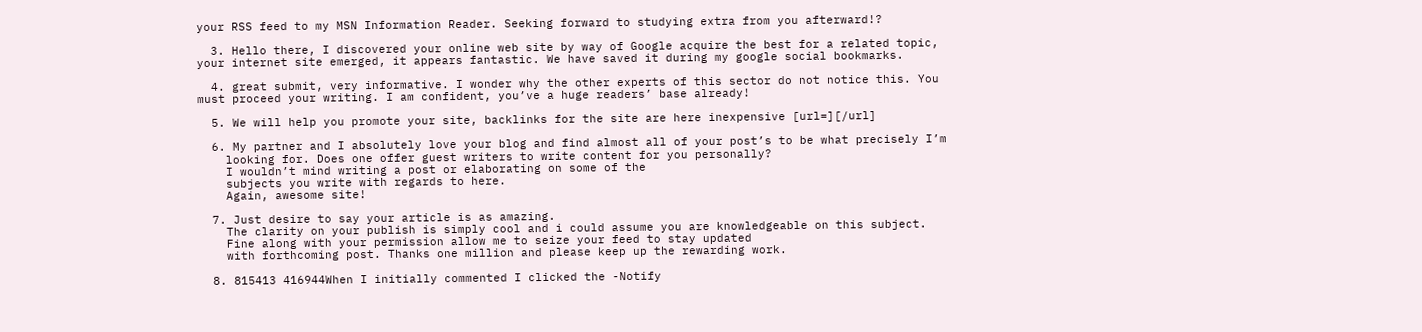your RSS feed to my MSN Information Reader. Seeking forward to studying extra from you afterward!?

  3. Hello there, I discovered your online web site by way of Google acquire the best for a related topic, your internet site emerged, it appears fantastic. We have saved it during my google social bookmarks.

  4. great submit, very informative. I wonder why the other experts of this sector do not notice this. You must proceed your writing. I am confident, you’ve a huge readers’ base already!

  5. We will help you promote your site, backlinks for the site are here inexpensive [url=][/url]

  6. My partner and I absolutely love your blog and find almost all of your post’s to be what precisely I’m
    looking for. Does one offer guest writers to write content for you personally?
    I wouldn’t mind writing a post or elaborating on some of the
    subjects you write with regards to here.
    Again, awesome site!

  7. Just desire to say your article is as amazing.
    The clarity on your publish is simply cool and i could assume you are knowledgeable on this subject.
    Fine along with your permission allow me to seize your feed to stay updated
    with forthcoming post. Thanks one million and please keep up the rewarding work.

  8. 815413 416944When I initially commented I clicked the -Notify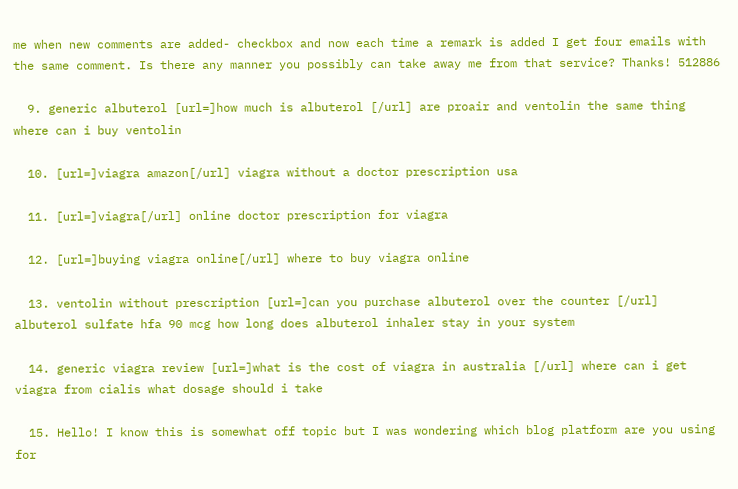me when new comments are added- checkbox and now each time a remark is added I get four emails with the same comment. Is there any manner you possibly can take away me from that service? Thanks! 512886

  9. generic albuterol [url=]how much is albuterol [/url] are proair and ventolin the same thing where can i buy ventolin

  10. [url=]viagra amazon[/url] viagra without a doctor prescription usa

  11. [url=]viagra[/url] online doctor prescription for viagra

  12. [url=]buying viagra online[/url] where to buy viagra online

  13. ventolin without prescription [url=]can you purchase albuterol over the counter [/url] albuterol sulfate hfa 90 mcg how long does albuterol inhaler stay in your system

  14. generic viagra review [url=]what is the cost of viagra in australia [/url] where can i get viagra from cialis what dosage should i take

  15. Hello! I know this is somewhat off topic but I was wondering which blog platform are you using for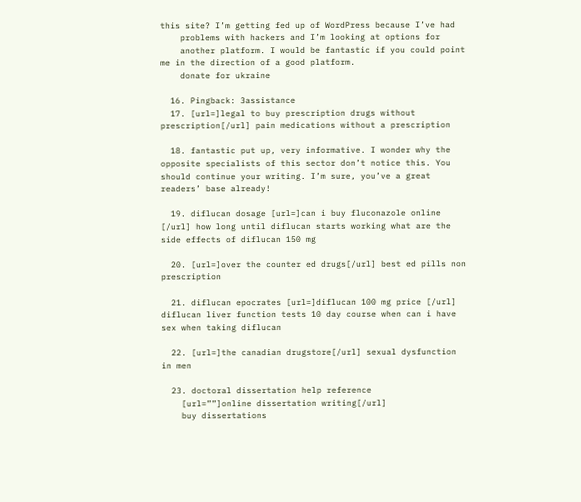this site? I’m getting fed up of WordPress because I’ve had
    problems with hackers and I’m looking at options for
    another platform. I would be fantastic if you could point me in the direction of a good platform.
    donate for ukraine

  16. Pingback: 3assistance
  17. [url=]legal to buy prescription drugs without prescription[/url] pain medications without a prescription

  18. fantastic put up, very informative. I wonder why the opposite specialists of this sector don’t notice this. You should continue your writing. I’m sure, you’ve a great readers’ base already!

  19. diflucan dosage [url=]can i buy fluconazole online [/url] how long until diflucan starts working what are the side effects of diflucan 150 mg

  20. [url=]over the counter ed drugs[/url] best ed pills non prescription

  21. diflucan epocrates [url=]diflucan 100 mg price [/url] diflucan liver function tests 10 day course when can i have sex when taking diflucan

  22. [url=]the canadian drugstore[/url] sexual dysfunction in men

  23. doctoral dissertation help reference
    [url=””]online dissertation writing[/url]
    buy dissertations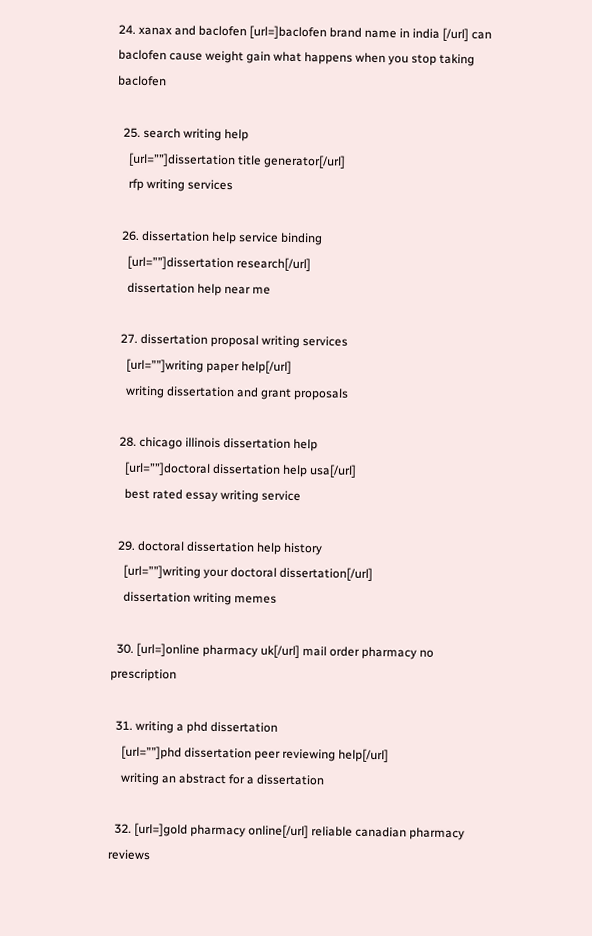24. xanax and baclofen [url=]baclofen brand name in india [/url] can baclofen cause weight gain what happens when you stop taking baclofen

  25. search writing help
    [url=””]dissertation title generator[/url]
    rfp writing services

  26. dissertation help service binding
    [url=””]dissertation research[/url]
    dissertation help near me

  27. dissertation proposal writing services
    [url=””]writing paper help[/url]
    writing dissertation and grant proposals

  28. chicago illinois dissertation help
    [url=””]doctoral dissertation help usa[/url]
    best rated essay writing service

  29. doctoral dissertation help history
    [url=””]writing your doctoral dissertation[/url]
    dissertation writing memes

  30. [url=]online pharmacy uk[/url] mail order pharmacy no prescription

  31. writing a phd dissertation
    [url=””]phd dissertation peer reviewing help[/url]
    writing an abstract for a dissertation

  32. [url=]gold pharmacy online[/url] reliable canadian pharmacy reviews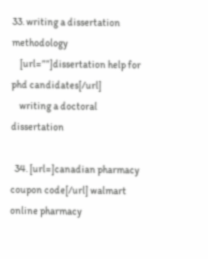33. writing a dissertation methodology
    [url=””]dissertation help for phd candidates[/url]
    writing a doctoral dissertation

  34. [url=]canadian pharmacy coupon code[/url] walmart online pharmacy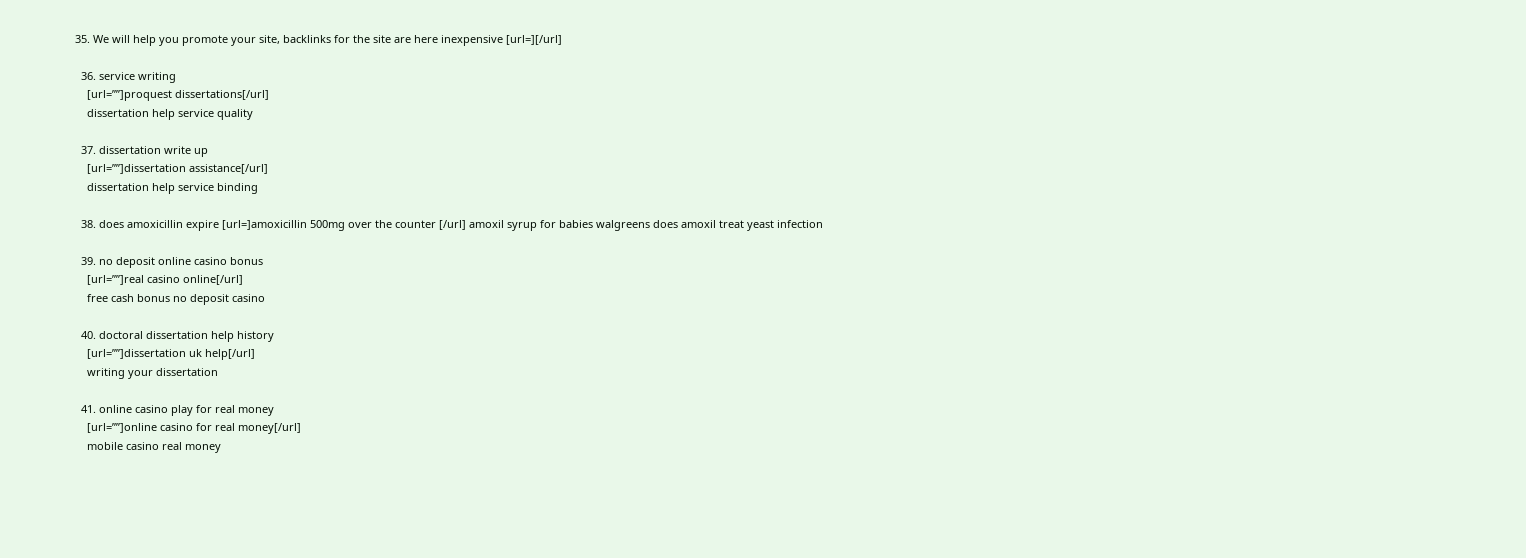35. We will help you promote your site, backlinks for the site are here inexpensive [url=][/url]

  36. service writing
    [url=””]proquest dissertations[/url]
    dissertation help service quality

  37. dissertation write up
    [url=””]dissertation assistance[/url]
    dissertation help service binding

  38. does amoxicillin expire [url=]amoxicillin 500mg over the counter [/url] amoxil syrup for babies walgreens does amoxil treat yeast infection

  39. no deposit online casino bonus
    [url=””]real casino online[/url]
    free cash bonus no deposit casino

  40. doctoral dissertation help history
    [url=””]dissertation uk help[/url]
    writing your dissertation

  41. online casino play for real money
    [url=””]online casino for real money[/url]
    mobile casino real money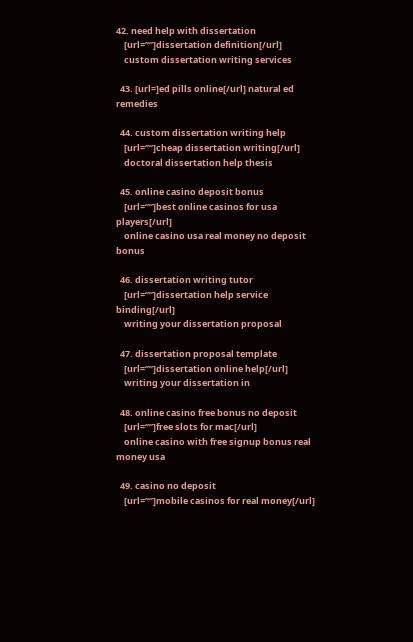42. need help with dissertation
    [url=””]dissertation definition[/url]
    custom dissertation writing services

  43. [url=]ed pills online[/url] natural ed remedies

  44. custom dissertation writing help
    [url=””]cheap dissertation writing[/url]
    doctoral dissertation help thesis

  45. online casino deposit bonus
    [url=””]best online casinos for usa players[/url]
    online casino usa real money no deposit bonus

  46. dissertation writing tutor
    [url=””]dissertation help service binding[/url]
    writing your dissertation proposal

  47. dissertation proposal template
    [url=””]dissertation online help[/url]
    writing your dissertation in

  48. online casino free bonus no deposit
    [url=””]free slots for mac[/url]
    online casino with free signup bonus real money usa

  49. casino no deposit
    [url=””]mobile casinos for real money[/url]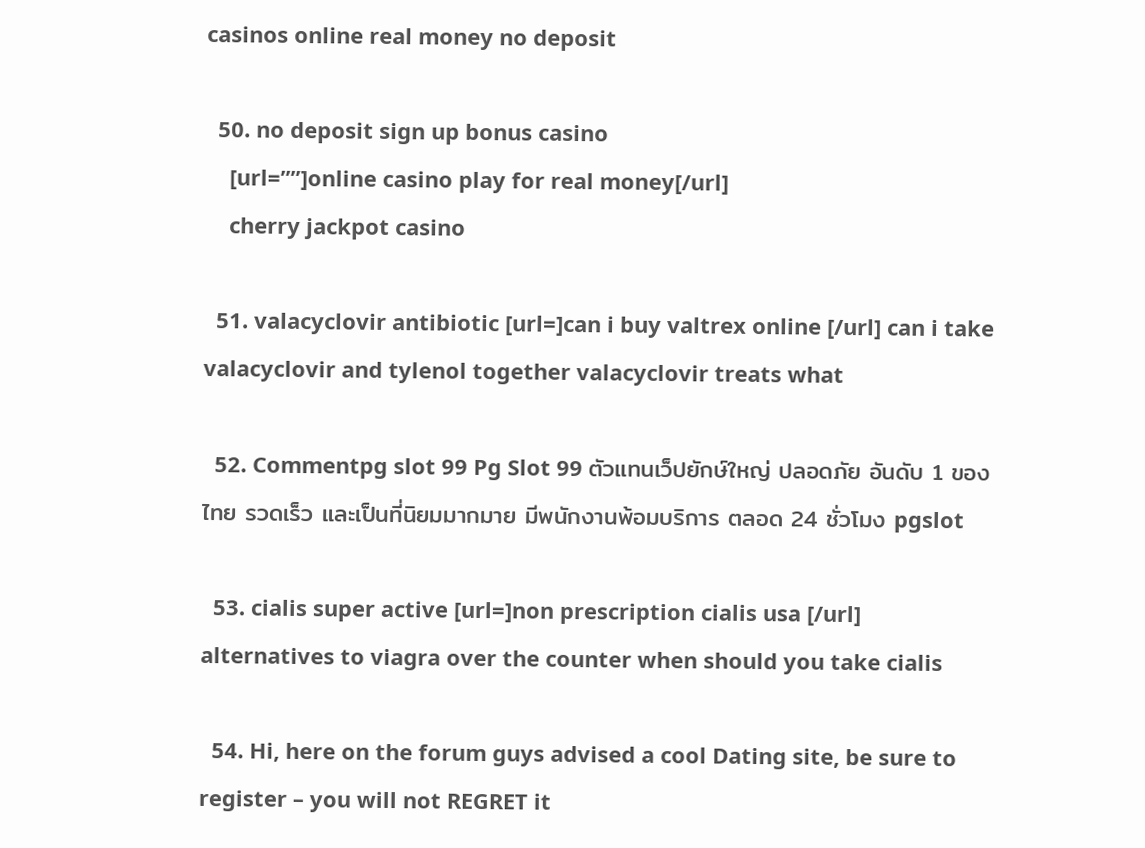casinos online real money no deposit

  50. no deposit sign up bonus casino
    [url=””]online casino play for real money[/url]
    cherry jackpot casino

  51. valacyclovir antibiotic [url=]can i buy valtrex online [/url] can i take valacyclovir and tylenol together valacyclovir treats what

  52. Commentpg slot 99 Pg Slot 99 ตัวแทนเว็ปยักษ์ใหญ่ ปลอดภัย อันดับ 1 ของไทย รวดเร็ว และเป็นที่นิยมมากมาย มีพนักงานพ้อมบริการ ตลอด 24 ชั่วโมง pgslot

  53. cialis super active [url=]non prescription cialis usa [/url] alternatives to viagra over the counter when should you take cialis

  54. Hi, here on the forum guys advised a cool Dating site, be sure to register – you will not REGRET it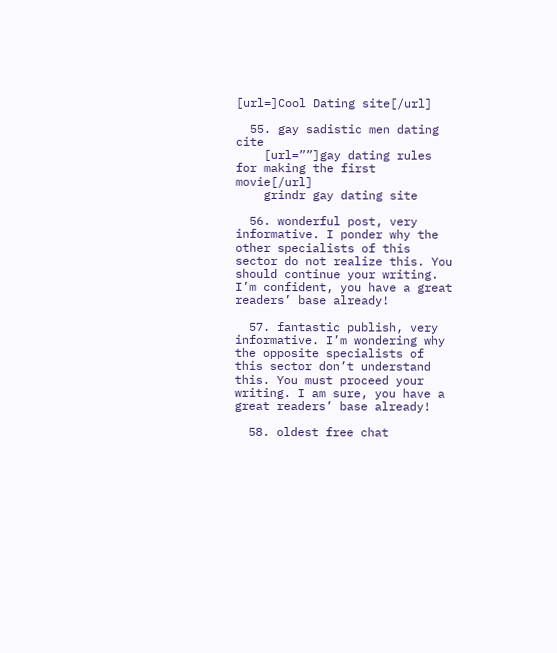[url=]Cool Dating site[/url]

  55. gay sadistic men dating cite
    [url=””]gay dating rules for making the first movie[/url]
    grindr gay dating site

  56. wonderful post, very informative. I ponder why the other specialists of this sector do not realize this. You should continue your writing. I’m confident, you have a great readers’ base already!

  57. fantastic publish, very informative. I’m wondering why the opposite specialists of this sector don’t understand this. You must proceed your writing. I am sure, you have a great readers’ base already!

  58. oldest free chat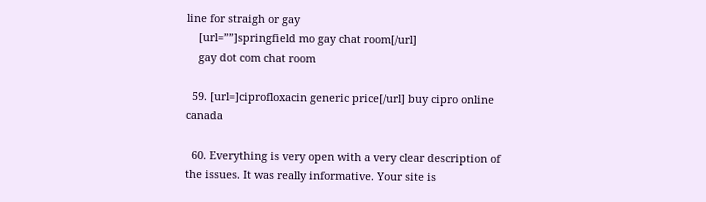line for straigh or gay
    [url=””]springfield mo gay chat room[/url]
    gay dot com chat room

  59. [url=]ciprofloxacin generic price[/url] buy cipro online canada

  60. Everything is very open with a very clear description of the issues. It was really informative. Your site is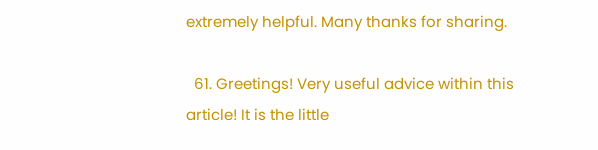extremely helpful. Many thanks for sharing.

  61. Greetings! Very useful advice within this article! It is the little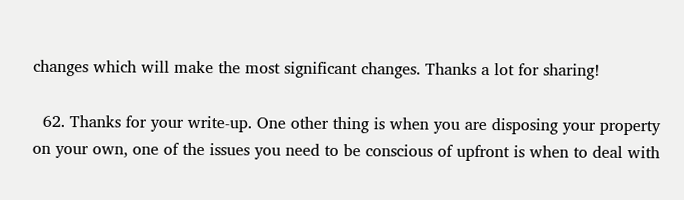changes which will make the most significant changes. Thanks a lot for sharing!

  62. Thanks for your write-up. One other thing is when you are disposing your property on your own, one of the issues you need to be conscious of upfront is when to deal with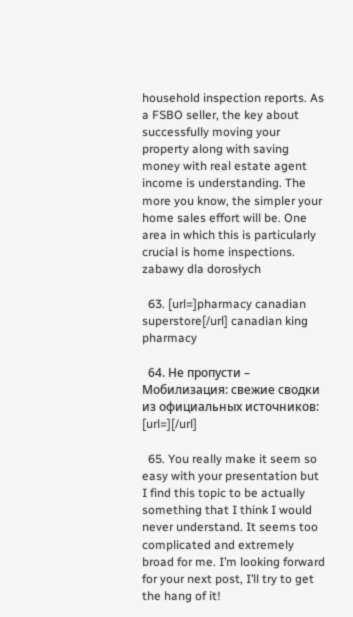household inspection reports. As a FSBO seller, the key about successfully moving your property along with saving money with real estate agent income is understanding. The more you know, the simpler your home sales effort will be. One area in which this is particularly crucial is home inspections. zabawy dla dorosłych

  63. [url=]pharmacy canadian superstore[/url] canadian king pharmacy

  64. Не пропусти – Мобилизация: свежие сводки из официальных источников: [url=][/url]

  65. You really make it seem so easy with your presentation but I find this topic to be actually something that I think I would never understand. It seems too complicated and extremely broad for me. I’m looking forward for your next post, I’ll try to get the hang of it!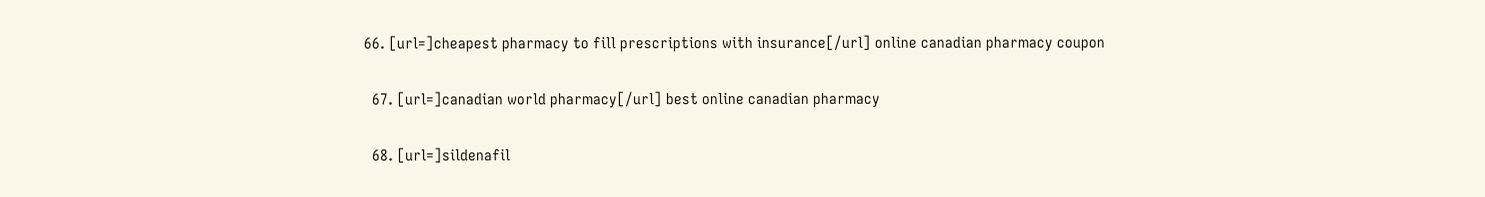66. [url=]cheapest pharmacy to fill prescriptions with insurance[/url] online canadian pharmacy coupon

  67. [url=]canadian world pharmacy[/url] best online canadian pharmacy

  68. [url=]sildenafil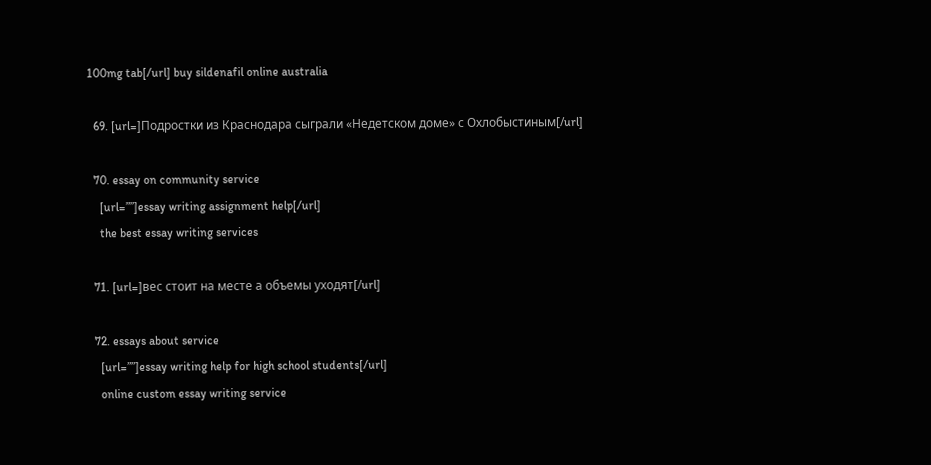100mg tab[/url] buy sildenafil online australia

  69. [url=]Подростки из Краснодара сыграли «Недетском доме» с Охлобыстиным[/url]

  70. essay on community service
    [url=””]essay writing assignment help[/url]
    the best essay writing services

  71. [url=]вес стоит на месте а объемы уходят[/url]

  72. essays about service
    [url=””]essay writing help for high school students[/url]
    online custom essay writing service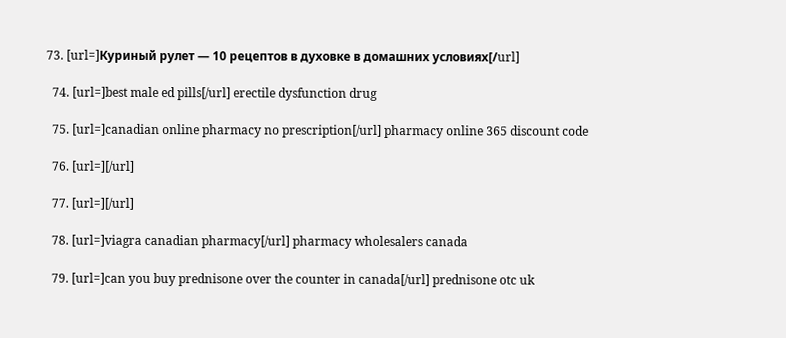73. [url=]Куриный рулет — 10 рецептов в духовке в домашних условиях[/url]

  74. [url=]best male ed pills[/url] erectile dysfunction drug

  75. [url=]canadian online pharmacy no prescription[/url] pharmacy online 365 discount code

  76. [url=][/url]

  77. [url=][/url]

  78. [url=]viagra canadian pharmacy[/url] pharmacy wholesalers canada

  79. [url=]can you buy prednisone over the counter in canada[/url] prednisone otc uk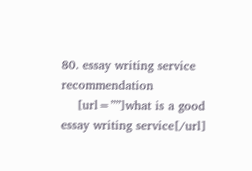80. essay writing service recommendation
    [url=””]what is a good essay writing service[/url]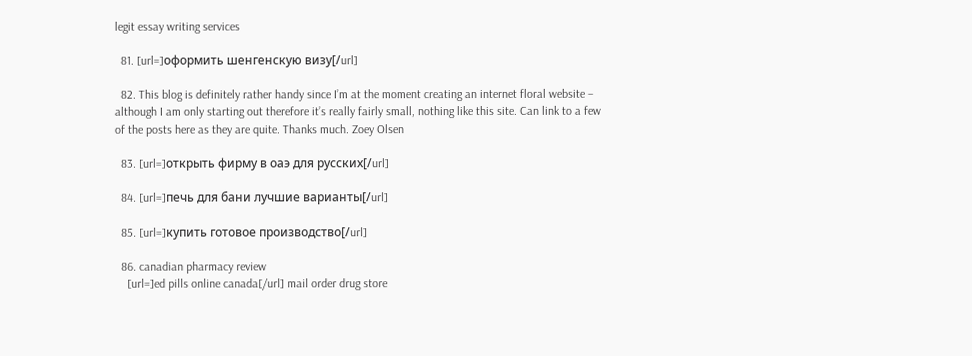legit essay writing services

  81. [url=]оформить шенгенскую визу[/url]

  82. This blog is definitely rather handy since I’m at the moment creating an internet floral website – although I am only starting out therefore it’s really fairly small, nothing like this site. Can link to a few of the posts here as they are quite. Thanks much. Zoey Olsen

  83. [url=]открыть фирму в оаэ для русских[/url]

  84. [url=]печь для бани лучшие варианты[/url]

  85. [url=]купить готовое производство[/url]

  86. canadian pharmacy review
    [url=]ed pills online canada[/url] mail order drug store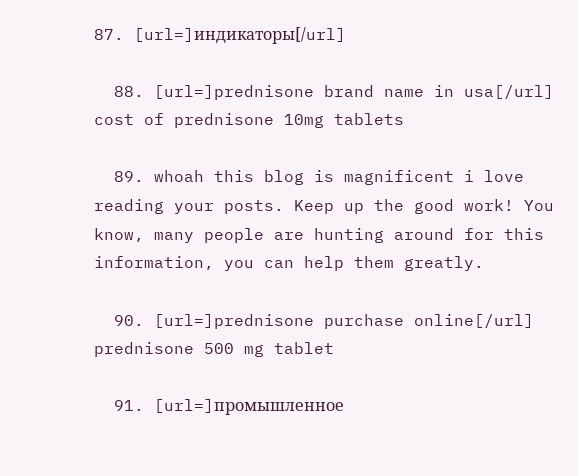87. [url=]индикаторы[/url]

  88. [url=]prednisone brand name in usa[/url] cost of prednisone 10mg tablets

  89. whoah this blog is magnificent i love reading your posts. Keep up the good work! You know, many people are hunting around for this information, you can help them greatly.

  90. [url=]prednisone purchase online[/url] prednisone 500 mg tablet

  91. [url=]промышленное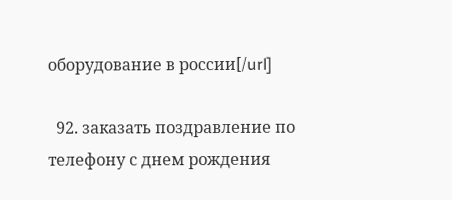оборудование в россии[/url]

  92. заказать поздравление по телефону с днем рождения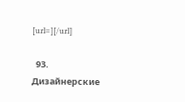[url=][/url]

  93. Дизайнерские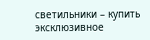светильники – купить эксклюзивное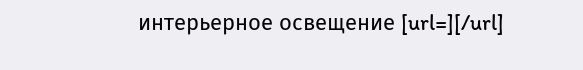интерьерное освещение [url=][/url]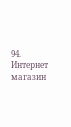94. Интернет магазин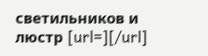светильников и люстр [url=][/url]